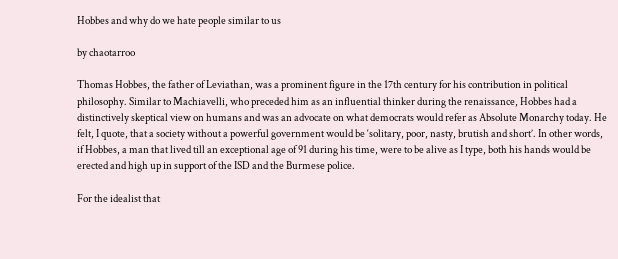Hobbes and why do we hate people similar to us

by chaotarroo

Thomas Hobbes, the father of Leviathan, was a prominent figure in the 17th century for his contribution in political philosophy. Similar to Machiavelli, who preceded him as an influential thinker during the renaissance, Hobbes had a distinctively skeptical view on humans and was an advocate on what democrats would refer as Absolute Monarchy today. He felt, I quote, that a society without a powerful government would be ‘solitary, poor, nasty, brutish and short’. In other words, if Hobbes, a man that lived till an exceptional age of 91 during his time, were to be alive as I type, both his hands would be erected and high up in support of the ISD and the Burmese police.

For the idealist that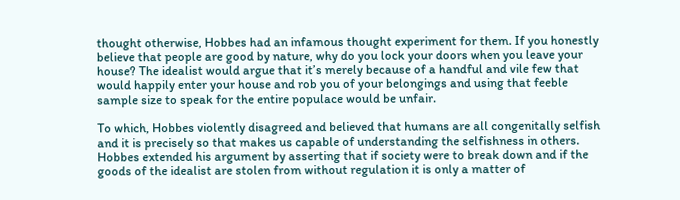thought otherwise, Hobbes had an infamous thought experiment for them. If you honestly believe that people are good by nature, why do you lock your doors when you leave your house? The idealist would argue that it’s merely because of a handful and vile few that would happily enter your house and rob you of your belongings and using that feeble sample size to speak for the entire populace would be unfair.

To which, Hobbes violently disagreed and believed that humans are all congenitally selfish and it is precisely so that makes us capable of understanding the selfishness in others. Hobbes extended his argument by asserting that if society were to break down and if the goods of the idealist are stolen from without regulation it is only a matter of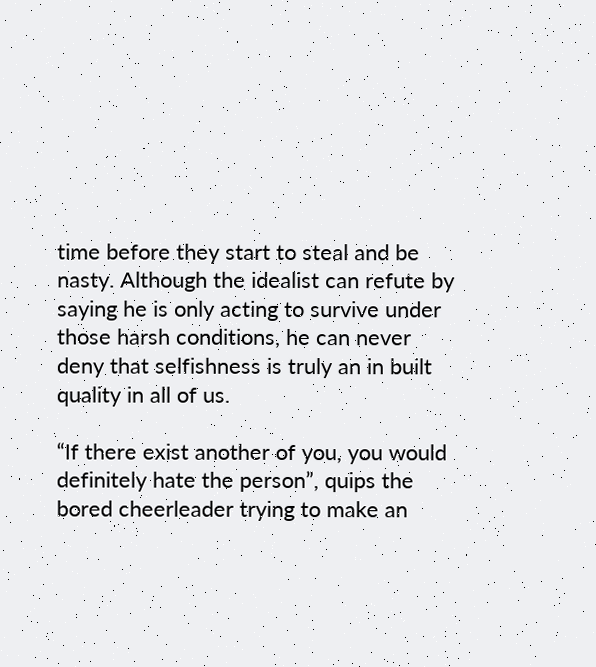time before they start to steal and be nasty. Although the idealist can refute by saying he is only acting to survive under those harsh conditions, he can never deny that selfishness is truly an in built quality in all of us.

“If there exist another of you, you would definitely hate the person”, quips the bored cheerleader trying to make an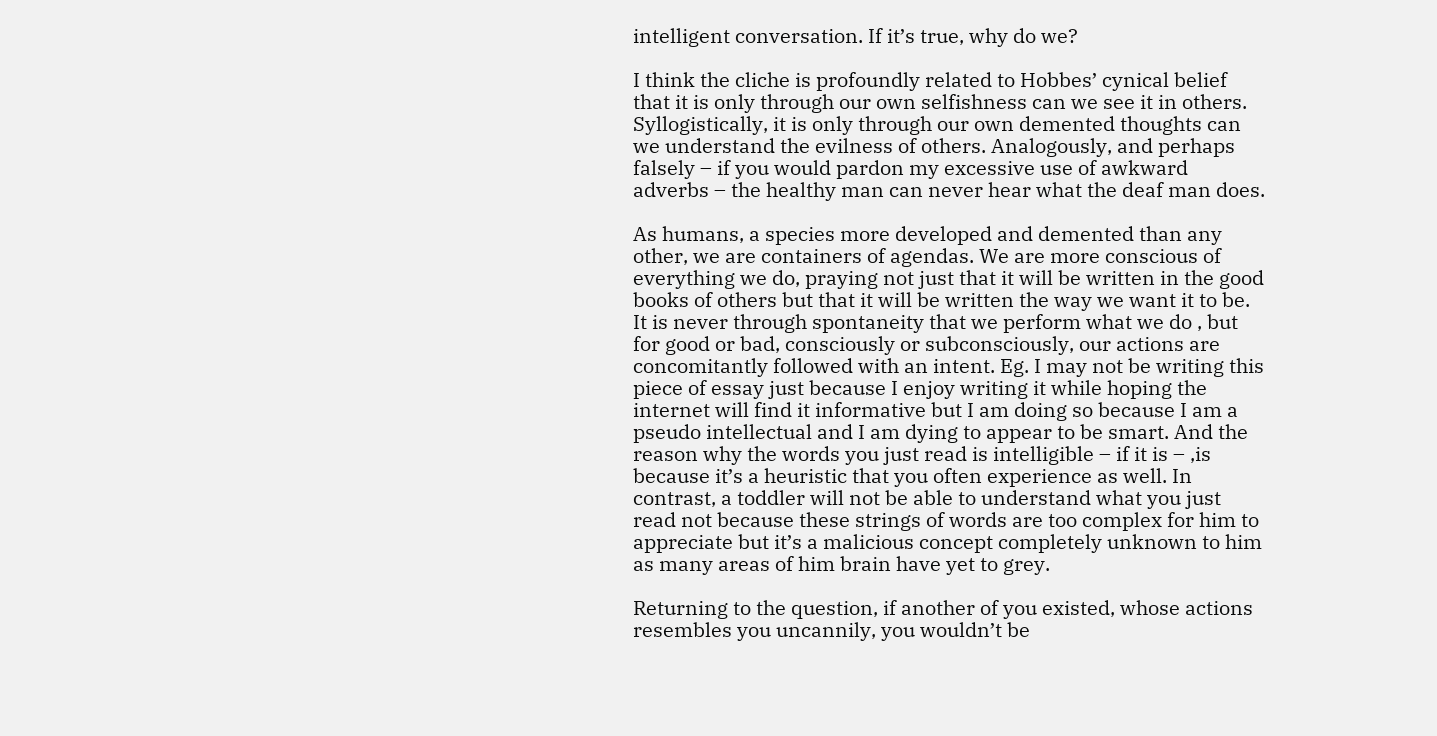intelligent conversation. If it’s true, why do we?

I think the cliche is profoundly related to Hobbes’ cynical belief that it is only through our own selfishness can we see it in others. Syllogistically, it is only through our own demented thoughts can we understand the evilness of others. Analogously, and perhaps falsely – if you would pardon my excessive use of awkward adverbs – the healthy man can never hear what the deaf man does.

As humans, a species more developed and demented than any other, we are containers of agendas. We are more conscious of everything we do, praying not just that it will be written in the good books of others but that it will be written the way we want it to be. It is never through spontaneity that we perform what we do , but for good or bad, consciously or subconsciously, our actions are concomitantly followed with an intent. Eg. I may not be writing this piece of essay just because I enjoy writing it while hoping the internet will find it informative but I am doing so because I am a pseudo intellectual and I am dying to appear to be smart. And the reason why the words you just read is intelligible – if it is – ,is because it’s a heuristic that you often experience as well. In contrast, a toddler will not be able to understand what you just read not because these strings of words are too complex for him to appreciate but it’s a malicious concept completely unknown to him as many areas of him brain have yet to grey.

Returning to the question, if another of you existed, whose actions resembles you uncannily, you wouldn’t be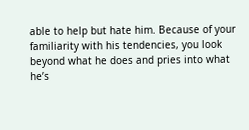able to help but hate him. Because of your familiarity with his tendencies, you look beyond what he does and pries into what he’s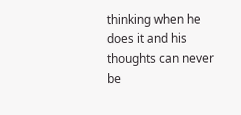thinking when he does it and his thoughts can never be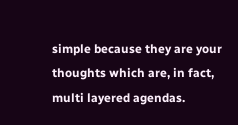simple because they are your thoughts which are, in fact, multi layered agendas.